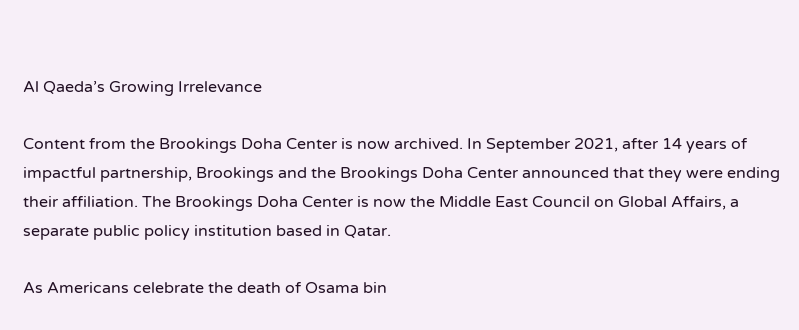Al Qaeda’s Growing Irrelevance

Content from the Brookings Doha Center is now archived. In September 2021, after 14 years of impactful partnership, Brookings and the Brookings Doha Center announced that they were ending their affiliation. The Brookings Doha Center is now the Middle East Council on Global Affairs, a separate public policy institution based in Qatar.

As Americans celebrate the death of Osama bin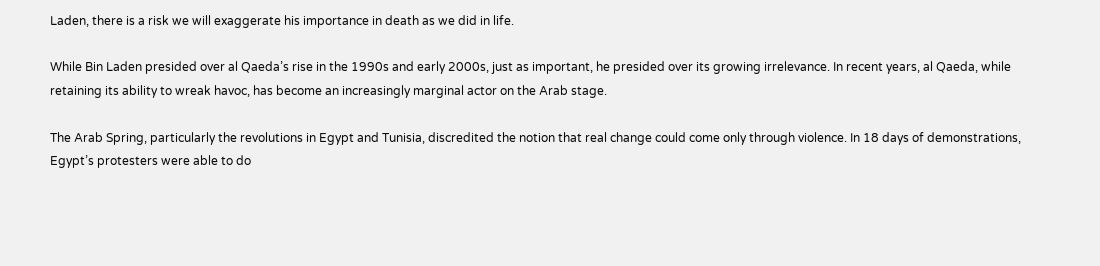Laden, there is a risk we will exaggerate his importance in death as we did in life.

While Bin Laden presided over al Qaeda’s rise in the 1990s and early 2000s, just as important, he presided over its growing irrelevance. In recent years, al Qaeda, while retaining its ability to wreak havoc, has become an increasingly marginal actor on the Arab stage.

The Arab Spring, particularly the revolutions in Egypt and Tunisia, discredited the notion that real change could come only through violence. In 18 days of demonstrations, Egypt’s protesters were able to do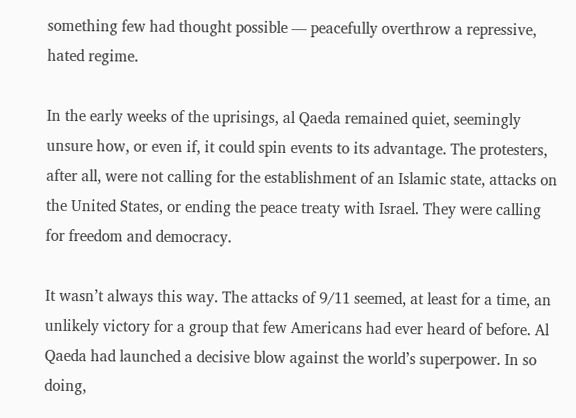something few had thought possible — peacefully overthrow a repressive, hated regime.

In the early weeks of the uprisings, al Qaeda remained quiet, seemingly unsure how, or even if, it could spin events to its advantage. The protesters, after all, were not calling for the establishment of an Islamic state, attacks on the United States, or ending the peace treaty with Israel. They were calling for freedom and democracy.

It wasn’t always this way. The attacks of 9/11 seemed, at least for a time, an unlikely victory for a group that few Americans had ever heard of before. Al  Qaeda had launched a decisive blow against the world’s superpower. In so doing,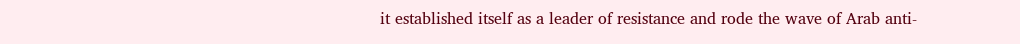it established itself as a leader of resistance and rode the wave of Arab anti-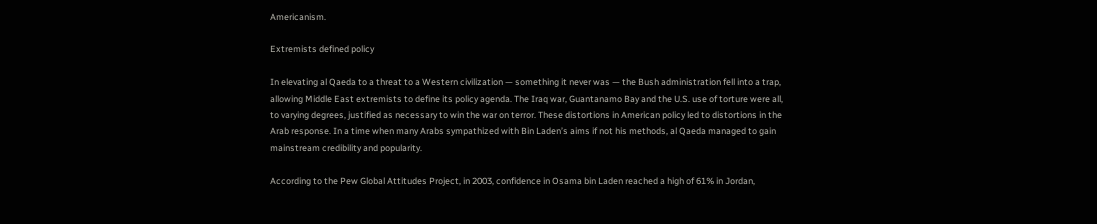Americanism.

Extremists defined policy

In elevating al Qaeda to a threat to a Western civilization — something it never was — the Bush administration fell into a trap, allowing Middle East extremists to define its policy agenda. The Iraq war, Guantanamo Bay and the U.S. use of torture were all, to varying degrees, justified as necessary to win the war on terror. These distortions in American policy led to distortions in the Arab response. In a time when many Arabs sympathized with Bin Laden’s aims if not his methods, al Qaeda managed to gain mainstream credibility and popularity.

According to the Pew Global Attitudes Project, in 2003, confidence in Osama bin Laden reached a high of 61% in Jordan,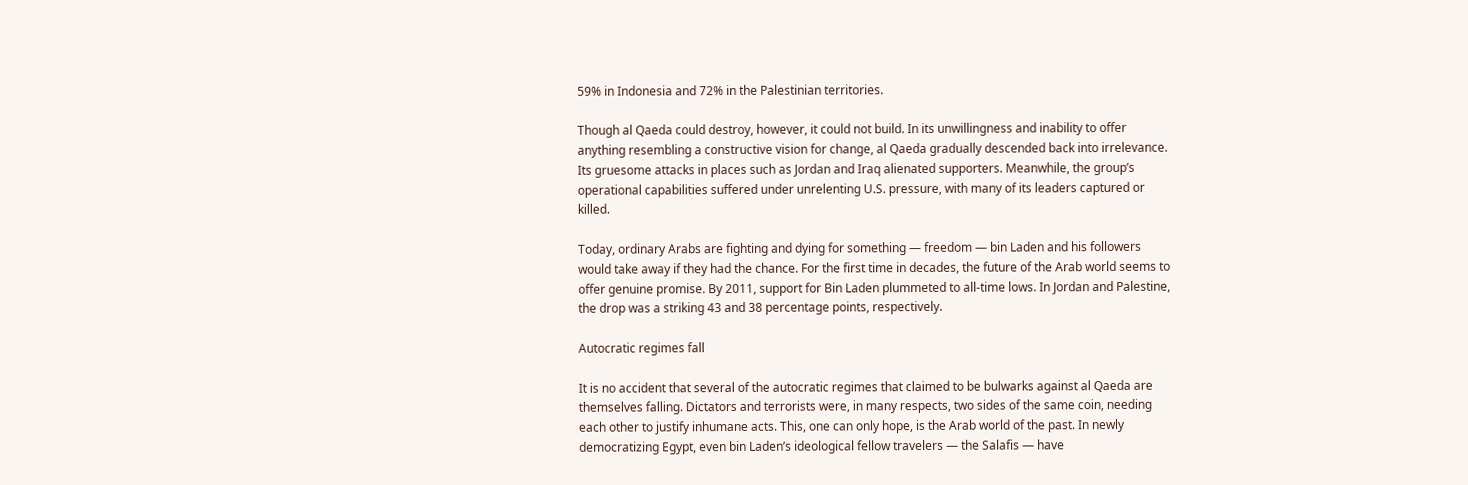59% in Indonesia and 72% in the Palestinian territories.

Though al Qaeda could destroy, however, it could not build. In its unwillingness and inability to offer anything resembling a constructive vision for change, al Qaeda gradually descended back into irrelevance. Its gruesome attacks in places such as Jordan and Iraq alienated supporters. Meanwhile, the group’s operational capabilities suffered under unrelenting U.S. pressure, with many of its leaders captured or killed.

Today, ordinary Arabs are fighting and dying for something — freedom — bin Laden and his followers would take away if they had the chance. For the first time in decades, the future of the Arab world seems to offer genuine promise. By 2011, support for Bin Laden plummeted to all-time lows. In Jordan and Palestine, the drop was a striking 43 and 38 percentage points, respectively.

Autocratic regimes fall

It is no accident that several of the autocratic regimes that claimed to be bulwarks against al Qaeda are themselves falling. Dictators and terrorists were, in many respects, two sides of the same coin, needing each other to justify inhumane acts. This, one can only hope, is the Arab world of the past. In newly democratizing Egypt, even bin Laden’s ideological fellow travelers — the Salafis — have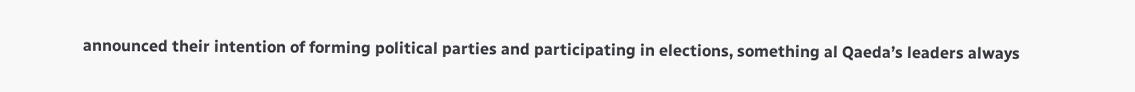announced their intention of forming political parties and participating in elections, something al Qaeda’s leaders always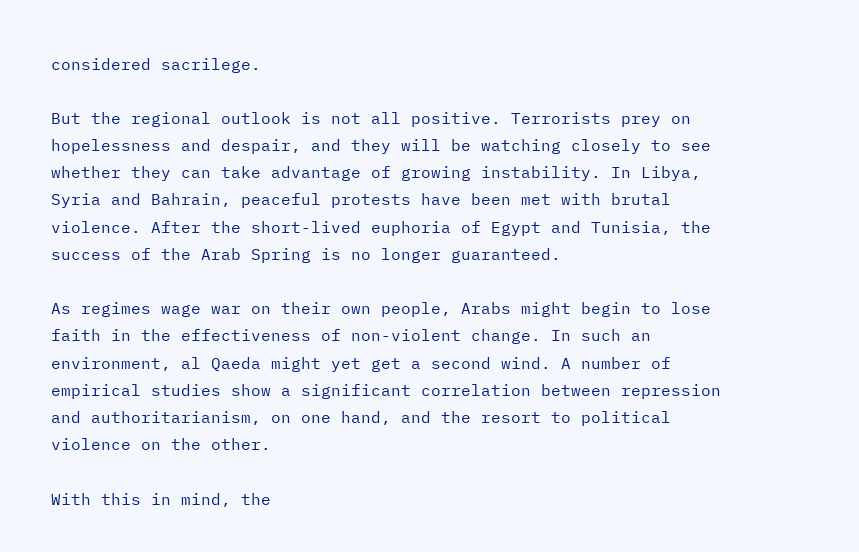considered sacrilege.

But the regional outlook is not all positive. Terrorists prey on hopelessness and despair, and they will be watching closely to see whether they can take advantage of growing instability. In Libya, Syria and Bahrain, peaceful protests have been met with brutal violence. After the short-lived euphoria of Egypt and Tunisia, the success of the Arab Spring is no longer guaranteed.

As regimes wage war on their own people, Arabs might begin to lose faith in the effectiveness of non-violent change. In such an environment, al Qaeda might yet get a second wind. A number of empirical studies show a significant correlation between repression and authoritarianism, on one hand, and the resort to political violence on the other.

With this in mind, the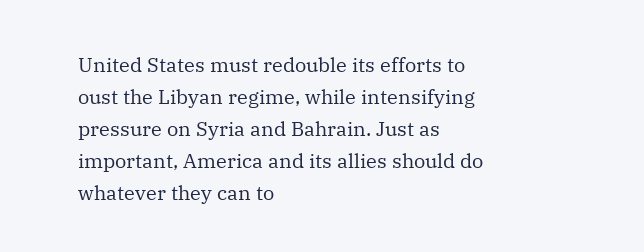United States must redouble its efforts to oust the Libyan regime, while intensifying pressure on Syria and Bahrain. Just as important, America and its allies should do whatever they can to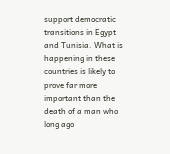support democratic transitions in Egypt and Tunisia. What is happening in these countries is likely to prove far more important than the death of a man who long ago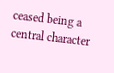ceased being a central character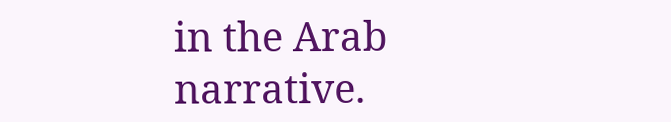in the Arab narrative.